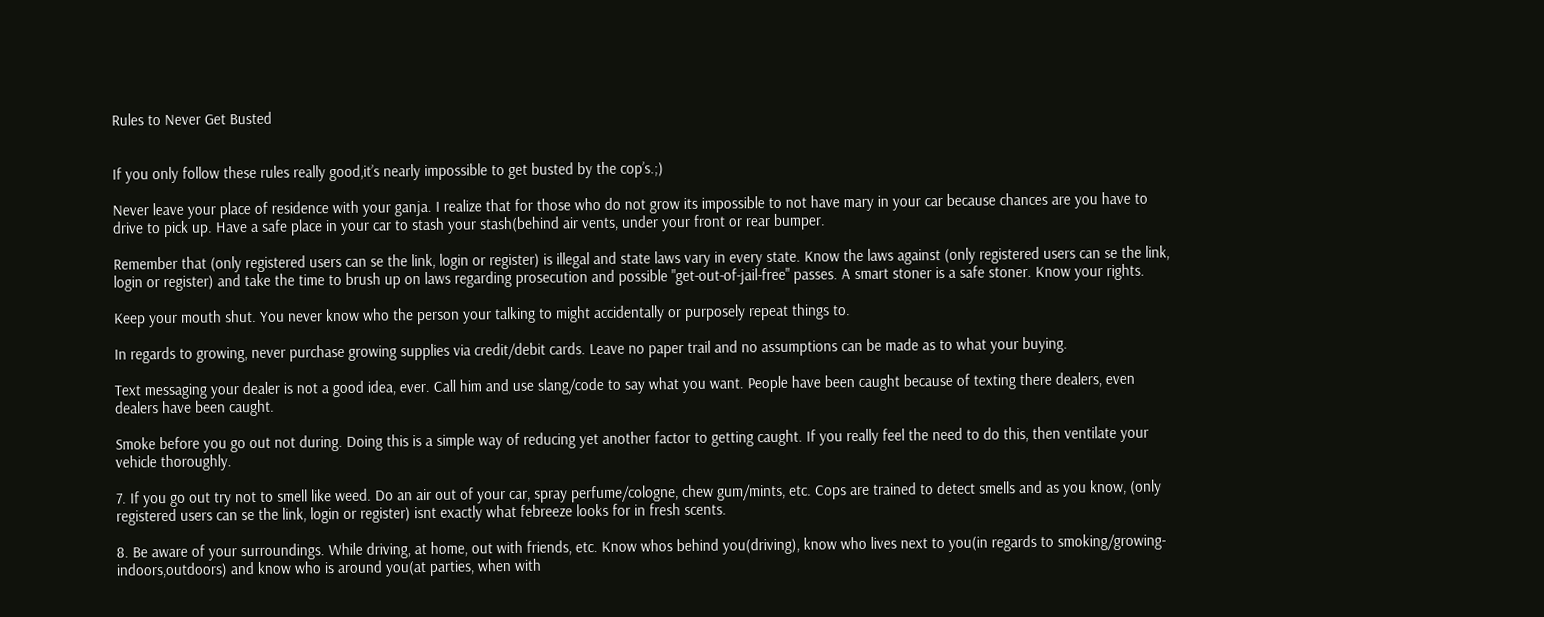Rules to Never Get Busted


If you only follow these rules really good,it’s nearly impossible to get busted by the cop’s.;)

Never leave your place of residence with your ganja. I realize that for those who do not grow its impossible to not have mary in your car because chances are you have to drive to pick up. Have a safe place in your car to stash your stash(behind air vents, under your front or rear bumper.

Remember that (only registered users can se the link, login or register) is illegal and state laws vary in every state. Know the laws against (only registered users can se the link, login or register) and take the time to brush up on laws regarding prosecution and possible "get-out-of-jail-free" passes. A smart stoner is a safe stoner. Know your rights.

Keep your mouth shut. You never know who the person your talking to might accidentally or purposely repeat things to.

In regards to growing, never purchase growing supplies via credit/debit cards. Leave no paper trail and no assumptions can be made as to what your buying.

Text messaging your dealer is not a good idea, ever. Call him and use slang/code to say what you want. People have been caught because of texting there dealers, even dealers have been caught.

Smoke before you go out not during. Doing this is a simple way of reducing yet another factor to getting caught. If you really feel the need to do this, then ventilate your vehicle thoroughly.

7. If you go out try not to smell like weed. Do an air out of your car, spray perfume/cologne, chew gum/mints, etc. Cops are trained to detect smells and as you know, (only registered users can se the link, login or register) isnt exactly what febreeze looks for in fresh scents.

8. Be aware of your surroundings. While driving, at home, out with friends, etc. Know whos behind you(driving), know who lives next to you(in regards to smoking/growing-indoors,outdoors) and know who is around you(at parties, when with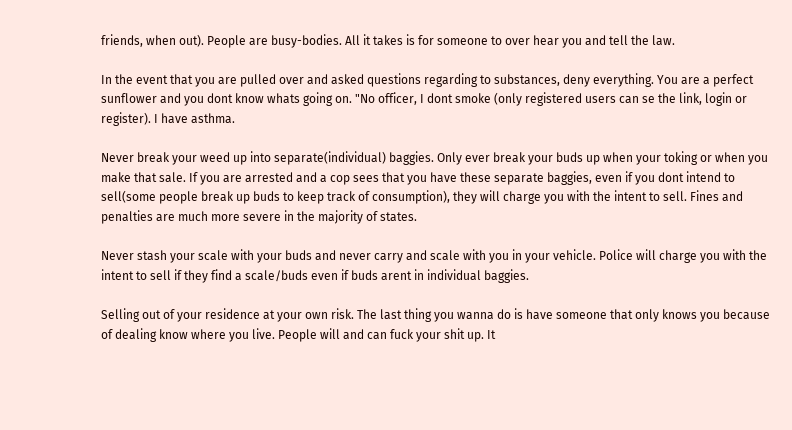friends, when out). People are busy-bodies. All it takes is for someone to over hear you and tell the law.

In the event that you are pulled over and asked questions regarding to substances, deny everything. You are a perfect sunflower and you dont know whats going on. "No officer, I dont smoke (only registered users can se the link, login or register). I have asthma.

Never break your weed up into separate(individual) baggies. Only ever break your buds up when your toking or when you make that sale. If you are arrested and a cop sees that you have these separate baggies, even if you dont intend to sell(some people break up buds to keep track of consumption), they will charge you with the intent to sell. Fines and penalties are much more severe in the majority of states.

Never stash your scale with your buds and never carry and scale with you in your vehicle. Police will charge you with the intent to sell if they find a scale/buds even if buds arent in individual baggies.

Selling out of your residence at your own risk. The last thing you wanna do is have someone that only knows you because of dealing know where you live. People will and can fuck your shit up. It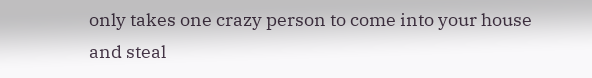only takes one crazy person to come into your house and steal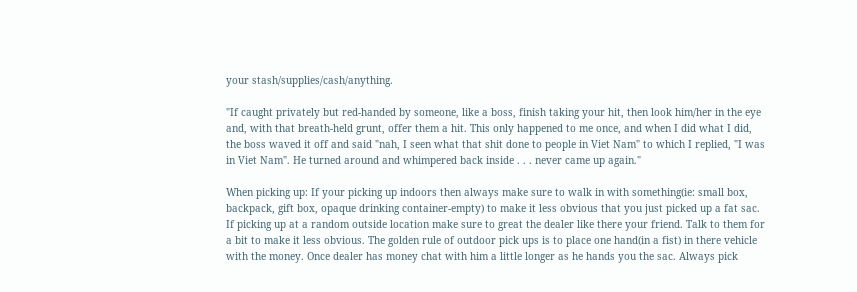your stash/supplies/cash/anything.

"If caught privately but red-handed by someone, like a boss, finish taking your hit, then look him/her in the eye and, with that breath-held grunt, offer them a hit. This only happened to me once, and when I did what I did, the boss waved it off and said "nah, I seen what that shit done to people in Viet Nam" to which I replied, "I was in Viet Nam". He turned around and whimpered back inside . . . never came up again."

When picking up: If your picking up indoors then always make sure to walk in with something(ie: small box, backpack, gift box, opaque drinking container-empty) to make it less obvious that you just picked up a fat sac. If picking up at a random outside location make sure to great the dealer like there your friend. Talk to them for a bit to make it less obvious. The golden rule of outdoor pick ups is to place one hand(in a fist) in there vehicle with the money. Once dealer has money chat with him a little longer as he hands you the sac. Always pick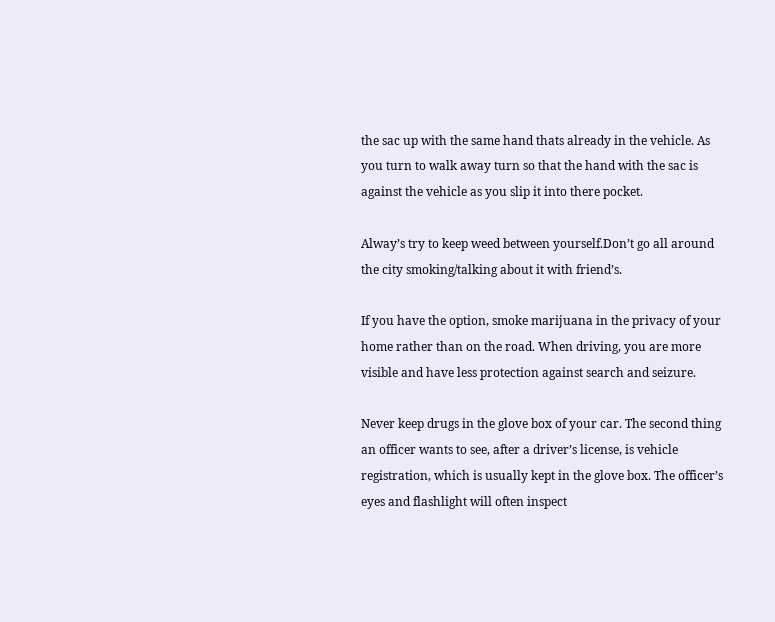the sac up with the same hand thats already in the vehicle. As you turn to walk away turn so that the hand with the sac is against the vehicle as you slip it into there pocket.

Alway’s try to keep weed between yourself.Don’t go all around the city smoking/talking about it with friend’s.

If you have the option, smoke marijuana in the privacy of your home rather than on the road. When driving, you are more visible and have less protection against search and seizure.

Never keep drugs in the glove box of your car. The second thing an officer wants to see, after a driver’s license, is vehicle registration, which is usually kept in the glove box. The officer’s eyes and flashlight will often inspect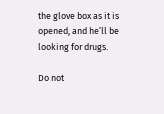the glove box as it is opened, and he’ll be looking for drugs.

Do not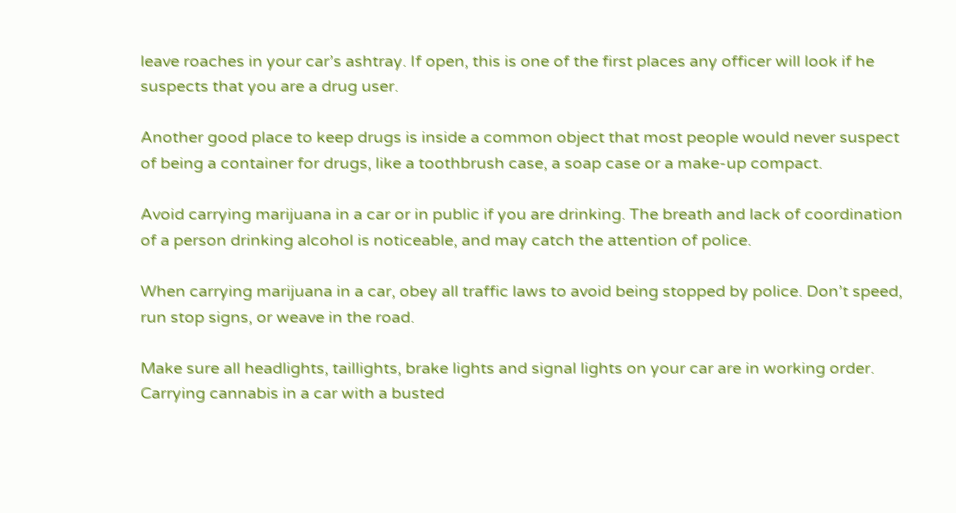leave roaches in your car’s ashtray. If open, this is one of the first places any officer will look if he suspects that you are a drug user.

Another good place to keep drugs is inside a common object that most people would never suspect of being a container for drugs, like a toothbrush case, a soap case or a make-up compact.

Avoid carrying marijuana in a car or in public if you are drinking. The breath and lack of coordination of a person drinking alcohol is noticeable, and may catch the attention of police.

When carrying marijuana in a car, obey all traffic laws to avoid being stopped by police. Don’t speed, run stop signs, or weave in the road.

Make sure all headlights, taillights, brake lights and signal lights on your car are in working order. Carrying cannabis in a car with a busted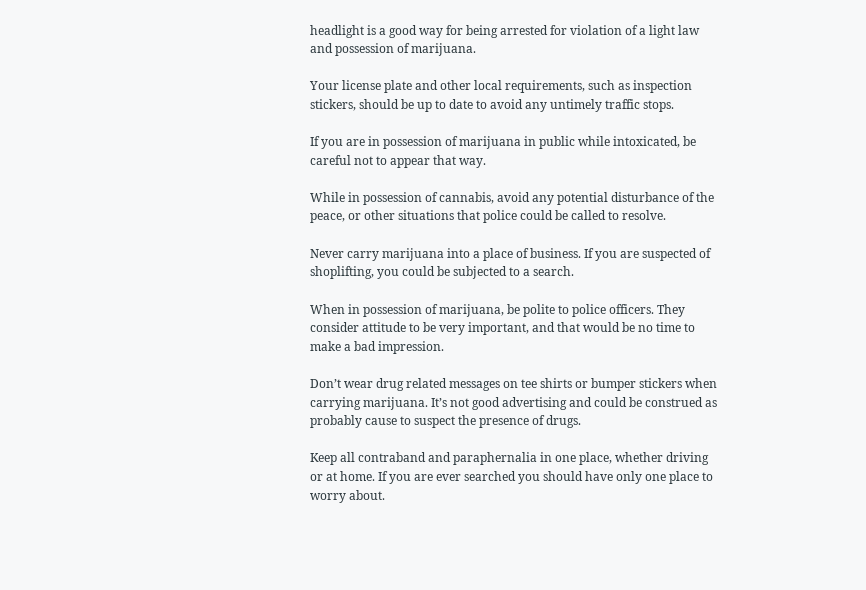headlight is a good way for being arrested for violation of a light law and possession of marijuana.

Your license plate and other local requirements, such as inspection stickers, should be up to date to avoid any untimely traffic stops.

If you are in possession of marijuana in public while intoxicated, be careful not to appear that way.

While in possession of cannabis, avoid any potential disturbance of the peace, or other situations that police could be called to resolve.

Never carry marijuana into a place of business. If you are suspected of shoplifting, you could be subjected to a search.

When in possession of marijuana, be polite to police officers. They consider attitude to be very important, and that would be no time to make a bad impression.

Don’t wear drug related messages on tee shirts or bumper stickers when carrying marijuana. It’s not good advertising and could be construed as probably cause to suspect the presence of drugs.

Keep all contraband and paraphernalia in one place, whether driving or at home. If you are ever searched you should have only one place to worry about.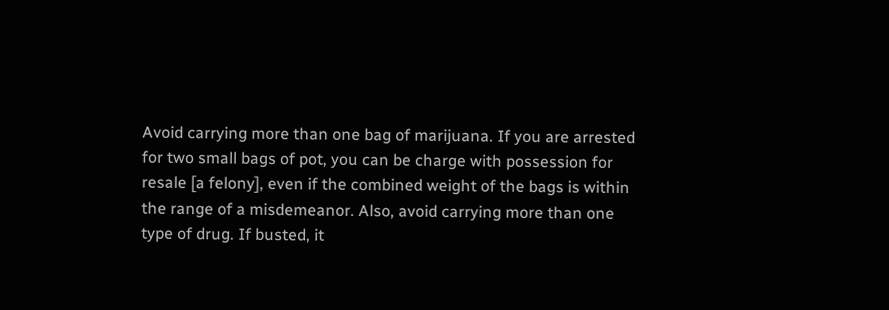Avoid carrying more than one bag of marijuana. If you are arrested for two small bags of pot, you can be charge with possession for resale [a felony], even if the combined weight of the bags is within the range of a misdemeanor. Also, avoid carrying more than one type of drug. If busted, it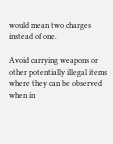would mean two charges instead of one.

Avoid carrying weapons or other potentially illegal items where they can be observed when in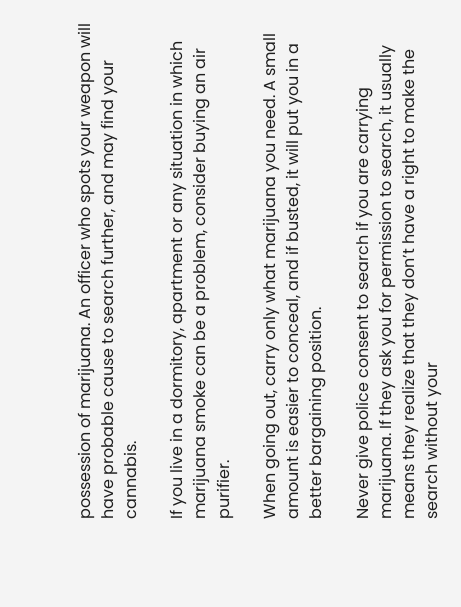possession of marijuana. An officer who spots your weapon will have probable cause to search further, and may find your cannabis.

If you live in a dormitory, apartment or any situation in which marijuana smoke can be a problem, consider buying an air purifier.

When going out, carry only what marijuana you need. A small amount is easier to conceal, and if busted, it will put you in a better bargaining position.

Never give police consent to search if you are carrying marijuana. If they ask you for permission to search, it usually means they realize that they don’t have a right to make the search without your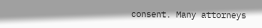consent. Many attorneys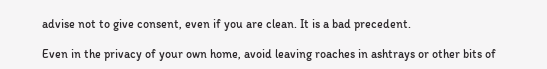advise not to give consent, even if you are clean. It is a bad precedent.

Even in the privacy of your own home, avoid leaving roaches in ashtrays or other bits of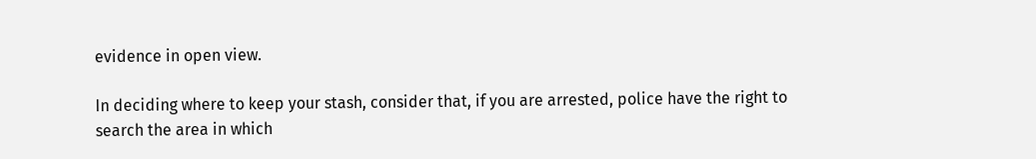evidence in open view.

In deciding where to keep your stash, consider that, if you are arrested, police have the right to search the area in which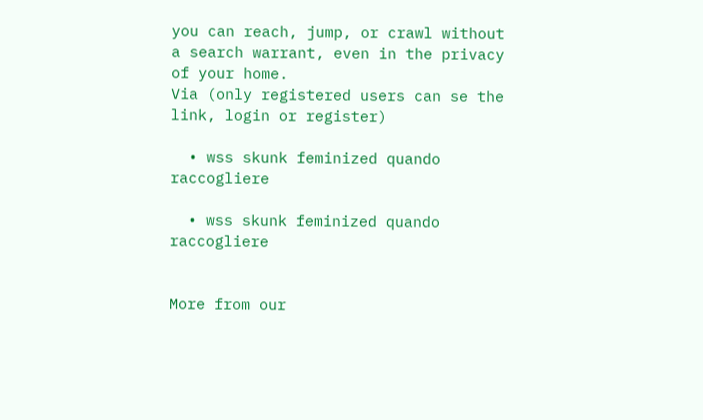you can reach, jump, or crawl without a search warrant, even in the privacy of your home.
Via (only registered users can se the link, login or register)

  • wss skunk feminized quando raccogliere

  • wss skunk feminized quando raccogliere


More from our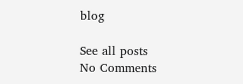blog

See all posts
No Comments